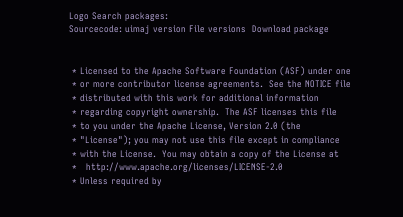Logo Search packages:
Sourcecode: uimaj version File versions  Download package


 * Licensed to the Apache Software Foundation (ASF) under one
 * or more contributor license agreements.  See the NOTICE file
 * distributed with this work for additional information
 * regarding copyright ownership.  The ASF licenses this file
 * to you under the Apache License, Version 2.0 (the
 * "License"); you may not use this file except in compliance
 * with the License.  You may obtain a copy of the License at
 *   http://www.apache.org/licenses/LICENSE-2.0
 * Unless required by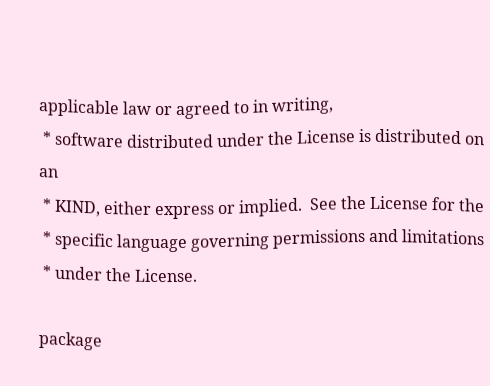applicable law or agreed to in writing,
 * software distributed under the License is distributed on an
 * KIND, either express or implied.  See the License for the
 * specific language governing permissions and limitations
 * under the License.

package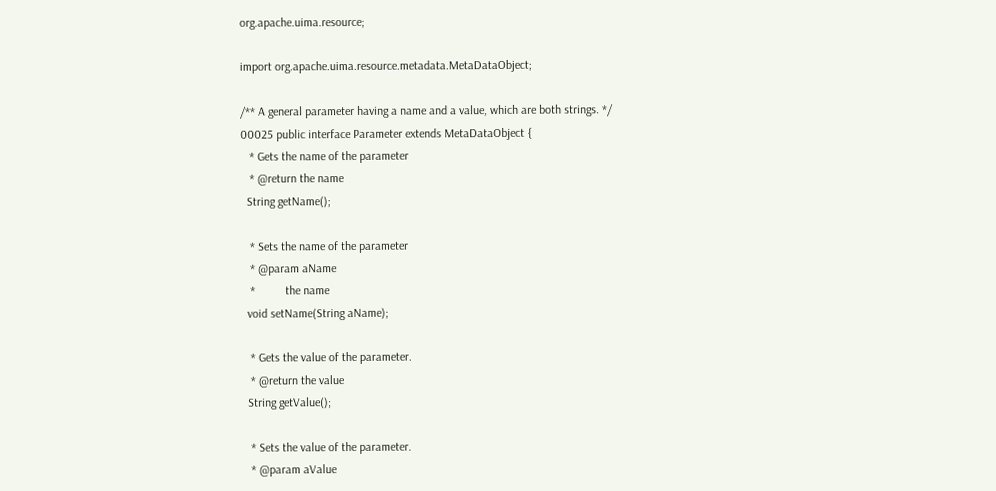org.apache.uima.resource;

import org.apache.uima.resource.metadata.MetaDataObject;

/** A general parameter having a name and a value, which are both strings. */
00025 public interface Parameter extends MetaDataObject {
   * Gets the name of the parameter
   * @return the name
  String getName();

   * Sets the name of the parameter
   * @param aName
   *          the name
  void setName(String aName);

   * Gets the value of the parameter.
   * @return the value
  String getValue();

   * Sets the value of the parameter.
   * @param aValue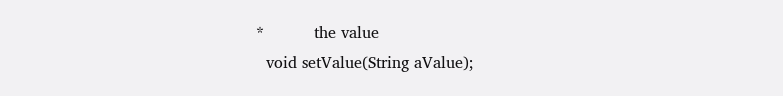*          the value
  void setValue(String aValue);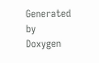Generated by  Doxygen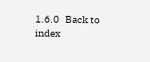1.6.0   Back to index